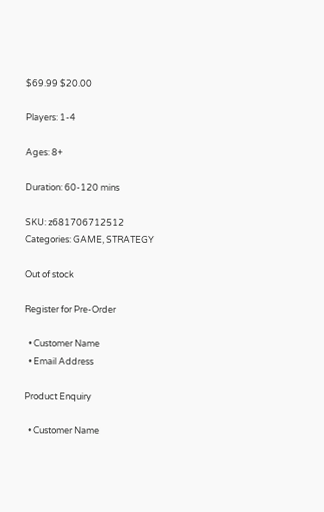$69.99 $20.00

Players: 1-4

Ages: 8+

Duration: 60-120 mins

SKU: z681706712512
Categories: GAME, STRATEGY

Out of stock

Register for Pre-Order

  • Customer Name
  • Email Address

Product Enquiry

  • Customer Name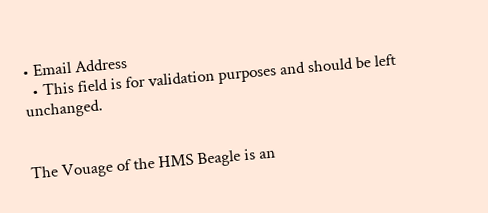• Email Address
  • This field is for validation purposes and should be left unchanged.


The Vouage of the HMS Beagle is an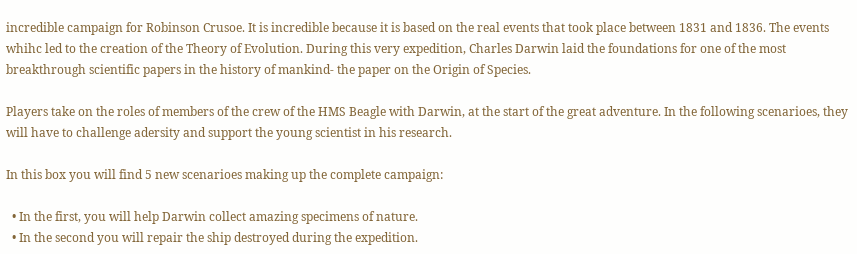incredible campaign for Robinson Crusoe. It is incredible because it is based on the real events that took place between 1831 and 1836. The events whihc led to the creation of the Theory of Evolution. During this very expedition, Charles Darwin laid the foundations for one of the most breakthrough scientific papers in the history of mankind- the paper on the Origin of Species.

Players take on the roles of members of the crew of the HMS Beagle with Darwin, at the start of the great adventure. In the following scenarioes, they will have to challenge adersity and support the young scientist in his research.

In this box you will find 5 new scenarioes making up the complete campaign:

  • In the first, you will help Darwin collect amazing specimens of nature.
  • In the second you will repair the ship destroyed during the expedition.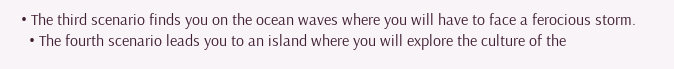• The third scenario finds you on the ocean waves where you will have to face a ferocious storm.
  • The fourth scenario leads you to an island where you will explore the culture of the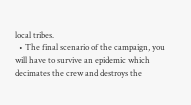local tribes.
  • The final scenario of the campaign, you will have to survive an epidemic which decimates the crew and destroys the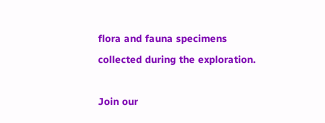flora and fauna specimens collected during the exploration.

Join our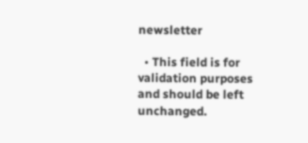newsletter

  • This field is for validation purposes and should be left unchanged.